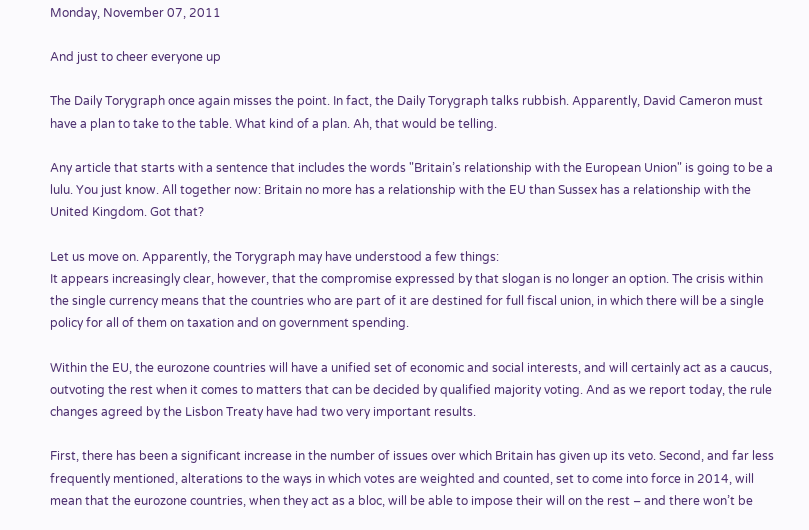Monday, November 07, 2011

And just to cheer everyone up

The Daily Torygraph once again misses the point. In fact, the Daily Torygraph talks rubbish. Apparently, David Cameron must have a plan to take to the table. What kind of a plan. Ah, that would be telling.

Any article that starts with a sentence that includes the words "Britain’s relationship with the European Union" is going to be a lulu. You just know. All together now: Britain no more has a relationship with the EU than Sussex has a relationship with the United Kingdom. Got that?

Let us move on. Apparently, the Torygraph may have understood a few things:
It appears increasingly clear, however, that the compromise expressed by that slogan is no longer an option. The crisis within the single currency means that the countries who are part of it are destined for full fiscal union, in which there will be a single policy for all of them on taxation and on government spending.

Within the EU, the eurozone countries will have a unified set of economic and social interests, and will certainly act as a caucus, outvoting the rest when it comes to matters that can be decided by qualified majority voting. And as we report today, the rule changes agreed by the Lisbon Treaty have had two very important results.

First, there has been a significant increase in the number of issues over which Britain has given up its veto. Second, and far less frequently mentioned, alterations to the ways in which votes are weighted and counted, set to come into force in 2014, will mean that the eurozone countries, when they act as a bloc, will be able to impose their will on the rest – and there won’t be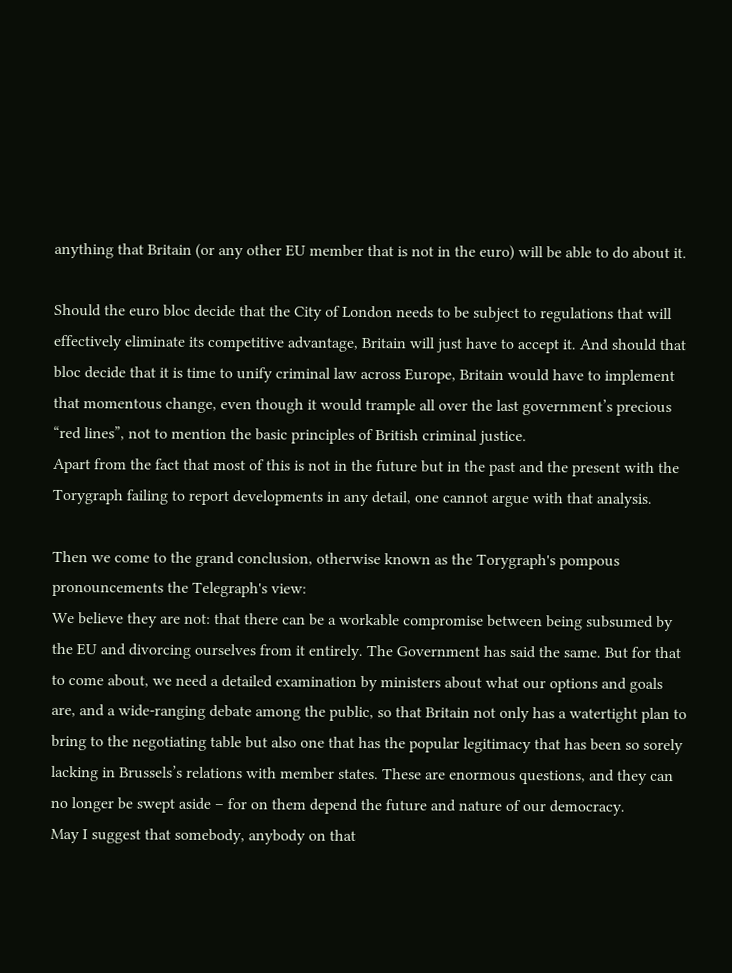anything that Britain (or any other EU member that is not in the euro) will be able to do about it.

Should the euro bloc decide that the City of London needs to be subject to regulations that will effectively eliminate its competitive advantage, Britain will just have to accept it. And should that bloc decide that it is time to unify criminal law across Europe, Britain would have to implement that momentous change, even though it would trample all over the last government’s precious “red lines”, not to mention the basic principles of British criminal justice.
Apart from the fact that most of this is not in the future but in the past and the present with the Torygraph failing to report developments in any detail, one cannot argue with that analysis.

Then we come to the grand conclusion, otherwise known as the Torygraph's pompous pronouncements the Telegraph's view:
We believe they are not: that there can be a workable compromise between being subsumed by the EU and divorcing ourselves from it entirely. The Government has said the same. But for that to come about, we need a detailed examination by ministers about what our options and goals are, and a wide-ranging debate among the public, so that Britain not only has a watertight plan to bring to the negotiating table but also one that has the popular legitimacy that has been so sorely lacking in Brussels’s relations with member states. These are enormous questions, and they can no longer be swept aside – for on them depend the future and nature of our democracy.
May I suggest that somebody, anybody on that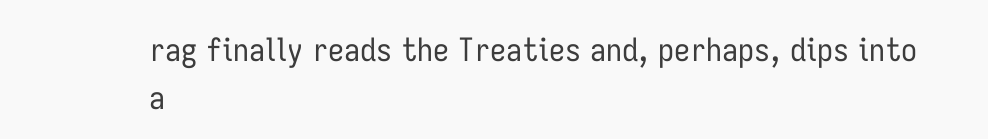rag finally reads the Treaties and, perhaps, dips into a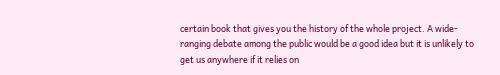certain book that gives you the history of the whole project. A wide-ranging debate among the public would be a good idea but it is unlikely to get us anywhere if it relies on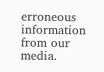erroneous information from our media.